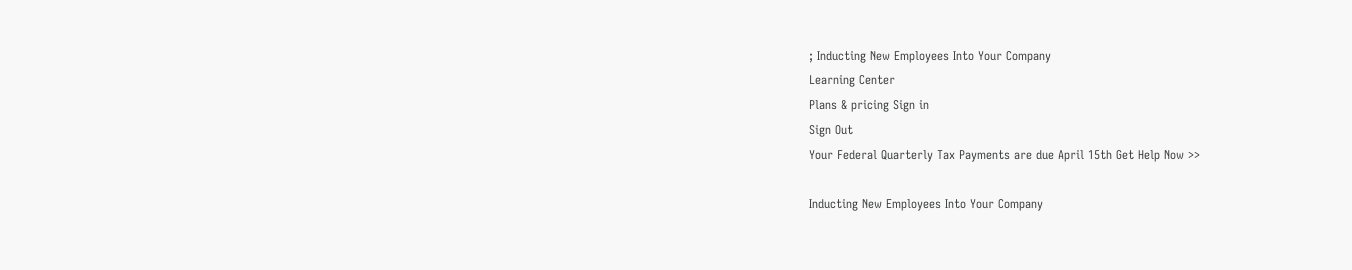; Inducting New Employees Into Your Company
Learning Center
Plans & pricing Sign in
Sign Out
Your Federal Quarterly Tax Payments are due April 15th Get Help Now >>

Inducting New Employees Into Your Company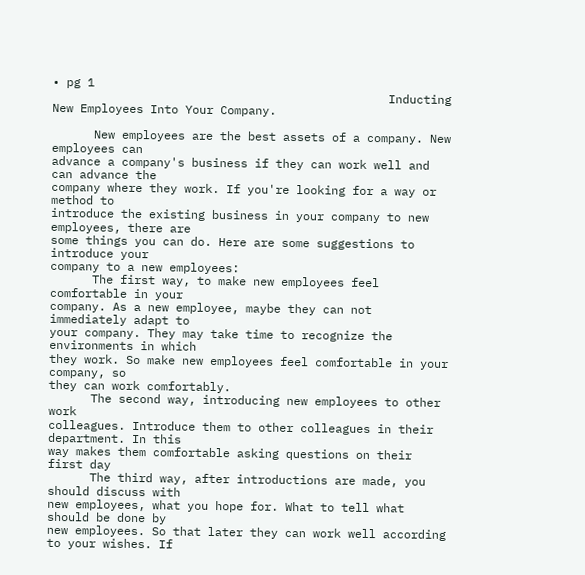• pg 1
                                                Inducting New Employees Into Your Company.

      New employees are the best assets of a company. New employees can
advance a company's business if they can work well and can advance the
company where they work. If you're looking for a way or method to
introduce the existing business in your company to new employees, there are
some things you can do. Here are some suggestions to introduce your
company to a new employees:
      The first way, to make new employees feel comfortable in your
company. As a new employee, maybe they can not immediately adapt to
your company. They may take time to recognize the environments in which
they work. So make new employees feel comfortable in your company, so
they can work comfortably.
      The second way, introducing new employees to other work
colleagues. Introduce them to other colleagues in their department. In this
way makes them comfortable asking questions on their first day
      The third way, after introductions are made, you should discuss with
new employees, what you hope for. What to tell what should be done by
new employees. So that later they can work well according to your wishes. If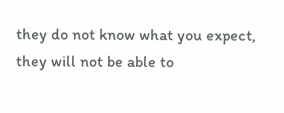they do not know what you expect, they will not be able to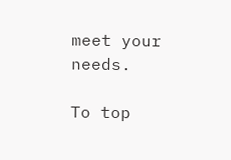meet your needs.

To top